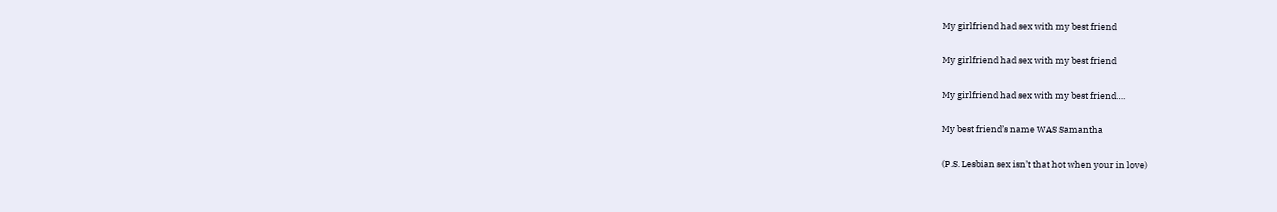My girlfriend had sex with my best friend

My girlfriend had sex with my best friend

My girlfriend had sex with my best friend….

My best friend’s name WAS Samantha

(P.S. Lesbian sex isn’t that hot when your in love)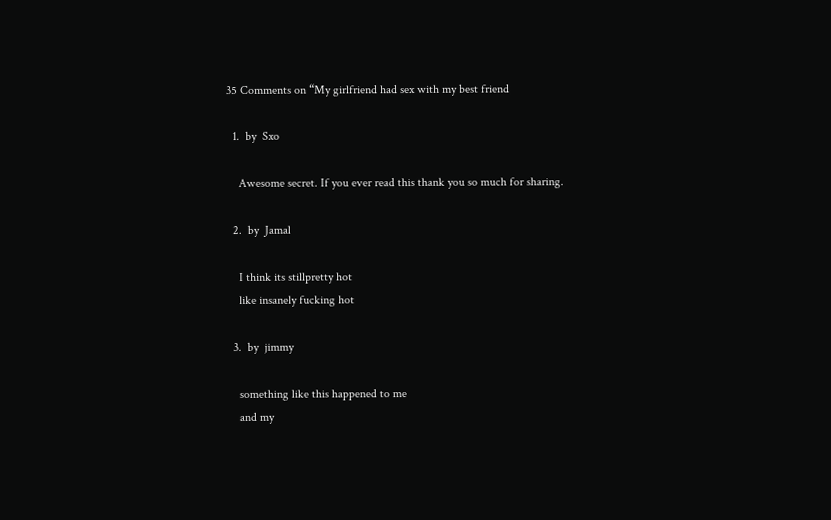35 Comments on “My girlfriend had sex with my best friend

  1.  by  Sxo

    Awesome secret. If you ever read this thank you so much for sharing.

  2.  by  Jamal

    I think its stillpretty hot
    like insanely fucking hot

  3.  by  jimmy

    something like this happened to me
    and my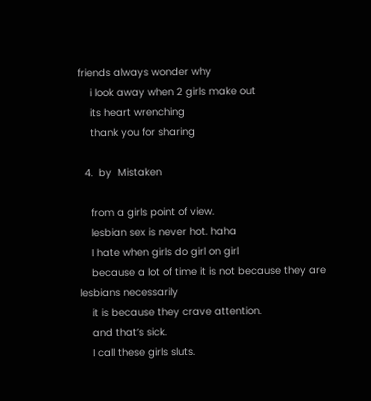friends always wonder why
    i look away when 2 girls make out
    its heart wrenching
    thank you for sharing

  4.  by  Mistaken

    from a girls point of view.
    lesbian sex is never hot. haha
    I hate when girls do girl on girl
    because a lot of time it is not because they are lesbians necessarily
    it is because they crave attention.
    and that’s sick.
    I call these girls sluts.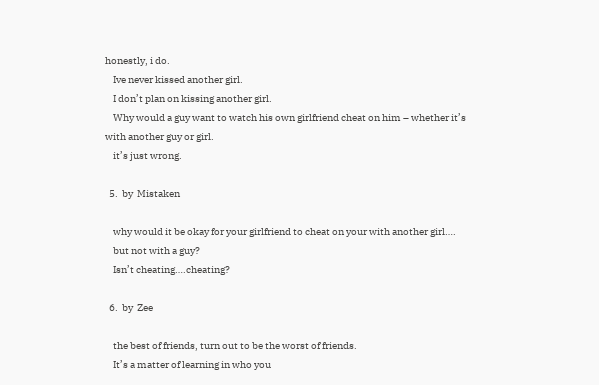honestly, i do.
    Ive never kissed another girl.
    I don’t plan on kissing another girl.
    Why would a guy want to watch his own girlfriend cheat on him – whether it’s with another guy or girl.
    it’s just wrong.

  5.  by  Mistaken

    why would it be okay for your girlfriend to cheat on your with another girl….
    but not with a guy?
    Isn’t cheating….cheating?

  6.  by  Zee

    the best of friends, turn out to be the worst of friends.
    It’s a matter of learning in who you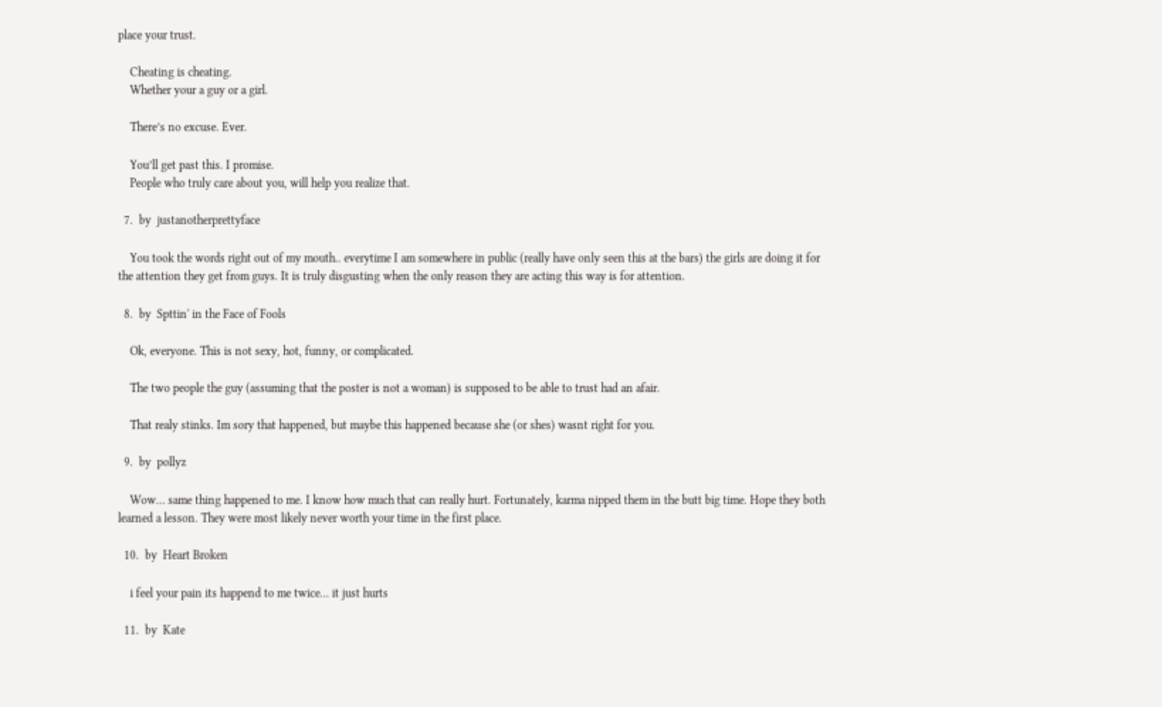place your trust.

    Cheating is cheating.
    Whether your a guy or a girl.

    There’s no excuse. Ever.

    You’ll get past this. I promise.
    People who truly care about you, will help you realize that.

  7.  by  justanotherprettyface

    You took the words right out of my mouth.. everytime I am somewhere in public (really have only seen this at the bars) the girls are doing it for the attention they get from guys. It is truly disgusting when the only reason they are acting this way is for attention.

  8.  by  Spttin' in the Face of Fools

    Ok, everyone. This is not sexy, hot, funny, or complicated.

    The two people the guy (assuming that the poster is not a woman) is supposed to be able to trust had an afair.

    That realy stinks. Im sory that happened, but maybe this happened because she (or shes) wasnt right for you.

  9.  by  pollyz

    Wow… same thing happened to me. I know how much that can really hurt. Fortunately, karma nipped them in the butt big time. Hope they both learned a lesson. They were most likely never worth your time in the first place.

  10.  by  Heart Broken

    i feel your pain its happend to me twice… it just hurts

  11.  by  Kate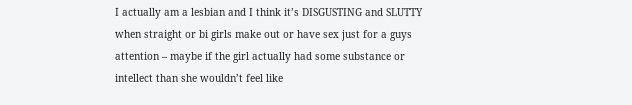I actually am a lesbian and I think it’s DISGUSTING and SLUTTY when straight or bi girls make out or have sex just for a guys attention – maybe if the girl actually had some substance or intellect than she wouldn’t feel like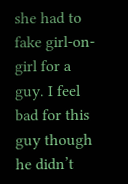she had to fake girl-on-girl for a guy. I feel bad for this guy though  he didn’t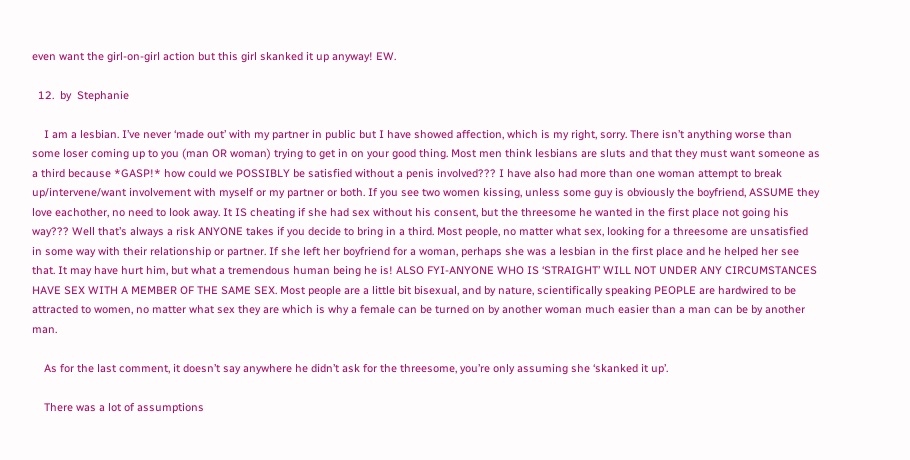even want the girl-on-girl action but this girl skanked it up anyway! EW.

  12.  by  Stephanie

    I am a lesbian. I’ve never ‘made out’ with my partner in public but I have showed affection, which is my right, sorry. There isn’t anything worse than some loser coming up to you (man OR woman) trying to get in on your good thing. Most men think lesbians are sluts and that they must want someone as a third because *GASP!* how could we POSSIBLY be satisfied without a penis involved??? I have also had more than one woman attempt to break up/intervene/want involvement with myself or my partner or both. If you see two women kissing, unless some guy is obviously the boyfriend, ASSUME they love eachother, no need to look away. It IS cheating if she had sex without his consent, but the threesome he wanted in the first place not going his way??? Well that’s always a risk ANYONE takes if you decide to bring in a third. Most people, no matter what sex, looking for a threesome are unsatisfied in some way with their relationship or partner. If she left her boyfriend for a woman, perhaps she was a lesbian in the first place and he helped her see that. It may have hurt him, but what a tremendous human being he is! ALSO FYI-ANYONE WHO IS ‘STRAIGHT’ WILL NOT UNDER ANY CIRCUMSTANCES HAVE SEX WITH A MEMBER OF THE SAME SEX. Most people are a little bit bisexual, and by nature, scientifically speaking PEOPLE are hardwired to be attracted to women, no matter what sex they are which is why a female can be turned on by another woman much easier than a man can be by another man.

    As for the last comment, it doesn’t say anywhere he didn’t ask for the threesome, you’re only assuming she ‘skanked it up’.

    There was a lot of assumptions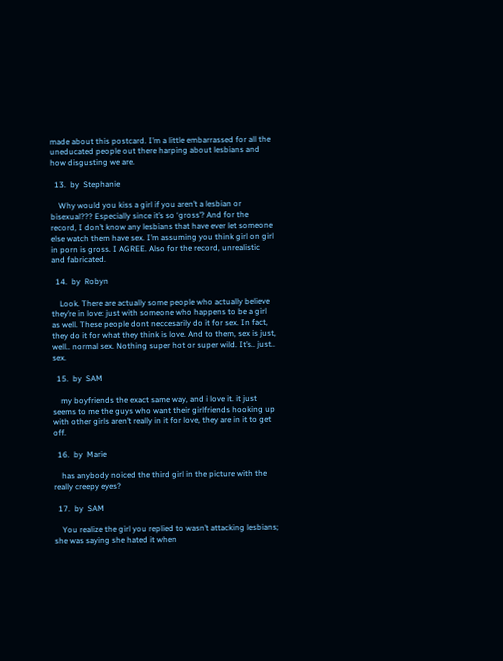made about this postcard. I’m a little embarrassed for all the uneducated people out there harping about lesbians and how disgusting we are.

  13.  by  Stephanie

    Why would you kiss a girl if you aren’t a lesbian or bisexual??? Especially since it’s so ‘gross’? And for the record, I don’t know any lesbians that have ever let someone else watch them have sex. I’m assuming you think girl on girl in porn is gross. I AGREE. Also for the record, unrealistic and fabricated.

  14.  by  Robyn

    Look. There are actually some people who actually believe they’re in love: just with someone who happens to be a girl as well. These people dont neccesarily do it for sex. In fact, they do it for what they think is love. And to them, sex is just, well.. normal sex. Nothing super hot or super wild. It’s.. just.. sex.

  15.  by  SAM

    my boyfriends the exact same way, and i love it. it just seems to me the guys who want their girlfriends hooking up with other girls aren’t really in it for love, they are in it to get off.

  16.  by  Marie

    has anybody noiced the third girl in the picture with the really creepy eyes?

  17.  by  SAM

    You realize the girl you replied to wasn’t attacking lesbians; she was saying she hated it when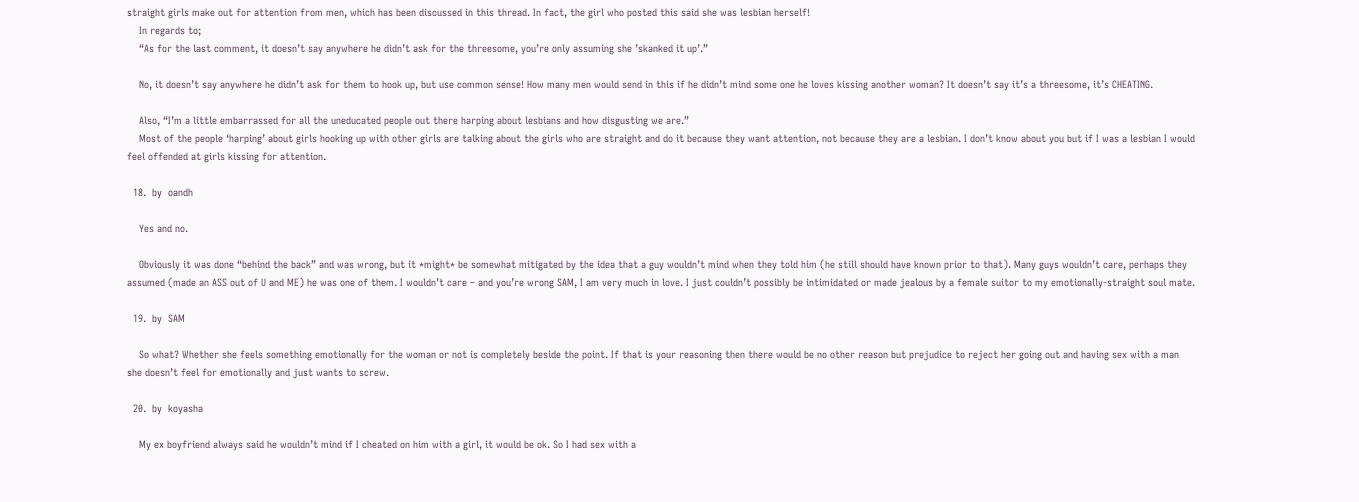straight girls make out for attention from men, which has been discussed in this thread. In fact, the girl who posted this said she was lesbian herself!
    In regards to;
    “As for the last comment, it doesn’t say anywhere he didn’t ask for the threesome, you’re only assuming she ’skanked it up’.”

    No, it doesn’t say anywhere he didn’t ask for them to hook up, but use common sense! How many men would send in this if he didn’t mind some one he loves kissing another woman? It doesn’t say it’s a threesome, it’s CHEATING.

    Also, “I’m a little embarrassed for all the uneducated people out there harping about lesbians and how disgusting we are.”
    Most of the people ‘harping’ about girls hooking up with other girls are talking about the girls who are straight and do it because they want attention, not because they are a lesbian. I don’t know about you but if I was a lesbian I would feel offended at girls kissing for attention.

  18.  by  oandh

    Yes and no.

    Obviously it was done “behind the back” and was wrong, but it *might* be somewhat mitigated by the idea that a guy wouldn’t mind when they told him (he still should have known prior to that). Many guys wouldn’t care, perhaps they assumed (made an ASS out of U and ME) he was one of them. I wouldn’t care – and you’re wrong SAM, I am very much in love. I just couldn’t possibly be intimidated or made jealous by a female suitor to my emotionally-straight soul mate.

  19.  by  SAM

    So what? Whether she feels something emotionally for the woman or not is completely beside the point. If that is your reasoning then there would be no other reason but prejudice to reject her going out and having sex with a man she doesn’t feel for emotionally and just wants to screw.

  20.  by  koyasha

    My ex boyfriend always said he wouldn’t mind if I cheated on him with a girl, it would be ok. So I had sex with a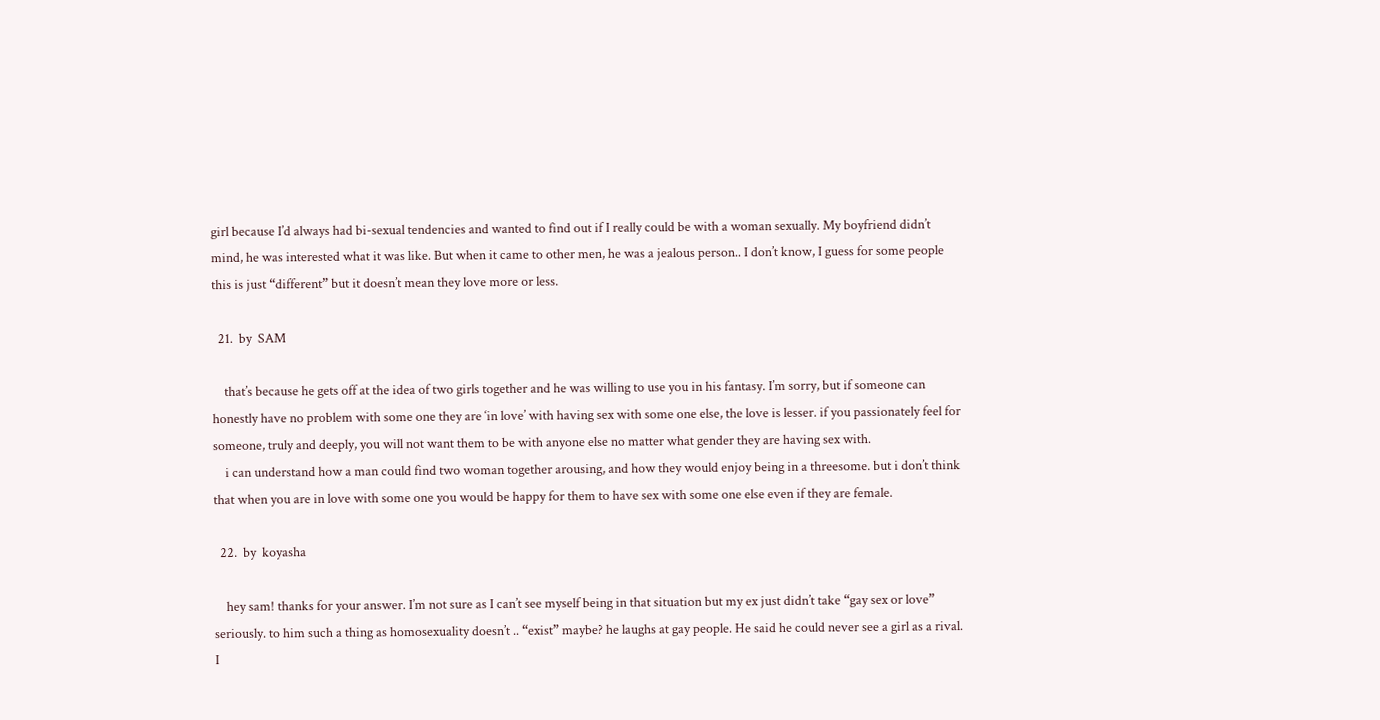girl because I’d always had bi-sexual tendencies and wanted to find out if I really could be with a woman sexually. My boyfriend didn’t mind, he was interested what it was like. But when it came to other men, he was a jealous person.. I don’t know, I guess for some people this is just “different” but it doesn’t mean they love more or less.

  21.  by  SAM

    that’s because he gets off at the idea of two girls together and he was willing to use you in his fantasy. I’m sorry, but if someone can honestly have no problem with some one they are ‘in love’ with having sex with some one else, the love is lesser. if you passionately feel for someone, truly and deeply, you will not want them to be with anyone else no matter what gender they are having sex with.
    i can understand how a man could find two woman together arousing, and how they would enjoy being in a threesome. but i don’t think that when you are in love with some one you would be happy for them to have sex with some one else even if they are female.

  22.  by  koyasha

    hey sam! thanks for your answer. I’m not sure as I can’t see myself being in that situation but my ex just didn’t take “gay sex or love” seriously. to him such a thing as homosexuality doesn’t .. “exist” maybe? he laughs at gay people. He said he could never see a girl as a rival. I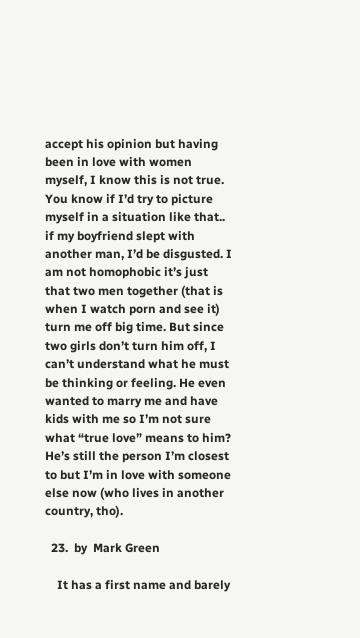accept his opinion but having been in love with women myself, I know this is not true. You know if I’d try to picture myself in a situation like that.. if my boyfriend slept with another man, I’d be disgusted. I am not homophobic it’s just that two men together (that is when I watch porn and see it) turn me off big time. But since two girls don’t turn him off, I can’t understand what he must be thinking or feeling. He even wanted to marry me and have kids with me so I’m not sure what “true love” means to him? He’s still the person I’m closest to but I’m in love with someone else now (who lives in another country, tho).

  23.  by  Mark Green

    It has a first name and barely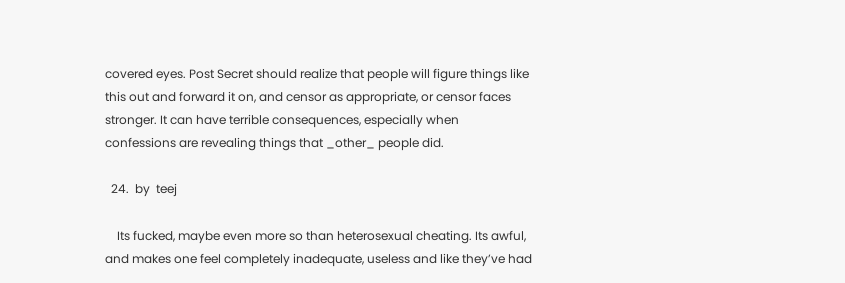covered eyes. Post Secret should realize that people will figure things like this out and forward it on, and censor as appropriate, or censor faces stronger. It can have terrible consequences, especially when confessions are revealing things that _other_ people did.

  24.  by  teej

    Its fucked, maybe even more so than heterosexual cheating. Its awful, and makes one feel completely inadequate, useless and like they’ve had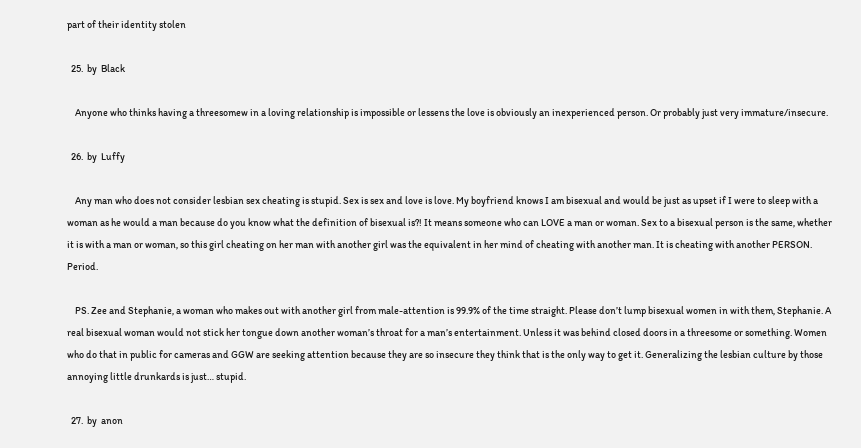part of their identity stolen

  25.  by  Black

    Anyone who thinks having a threesomew in a loving relationship is impossible or lessens the love is obviously an inexperienced person. Or probably just very immature/insecure.

  26.  by  Luffy

    Any man who does not consider lesbian sex cheating is stupid. Sex is sex and love is love. My boyfriend knows I am bisexual and would be just as upset if I were to sleep with a woman as he would a man because do you know what the definition of bisexual is?! It means someone who can LOVE a man or woman. Sex to a bisexual person is the same, whether it is with a man or woman, so this girl cheating on her man with another girl was the equivalent in her mind of cheating with another man. It is cheating with another PERSON. Period.

    PS. Zee and Stephanie, a woman who makes out with another girl from male-attention is 99.9% of the time straight. Please don’t lump bisexual women in with them, Stephanie. A real bisexual woman would not stick her tongue down another woman’s throat for a man’s entertainment. Unless it was behind closed doors in a threesome or something. Women who do that in public for cameras and GGW are seeking attention because they are so insecure they think that is the only way to get it. Generalizing the lesbian culture by those annoying little drunkards is just… stupid.

  27.  by  anon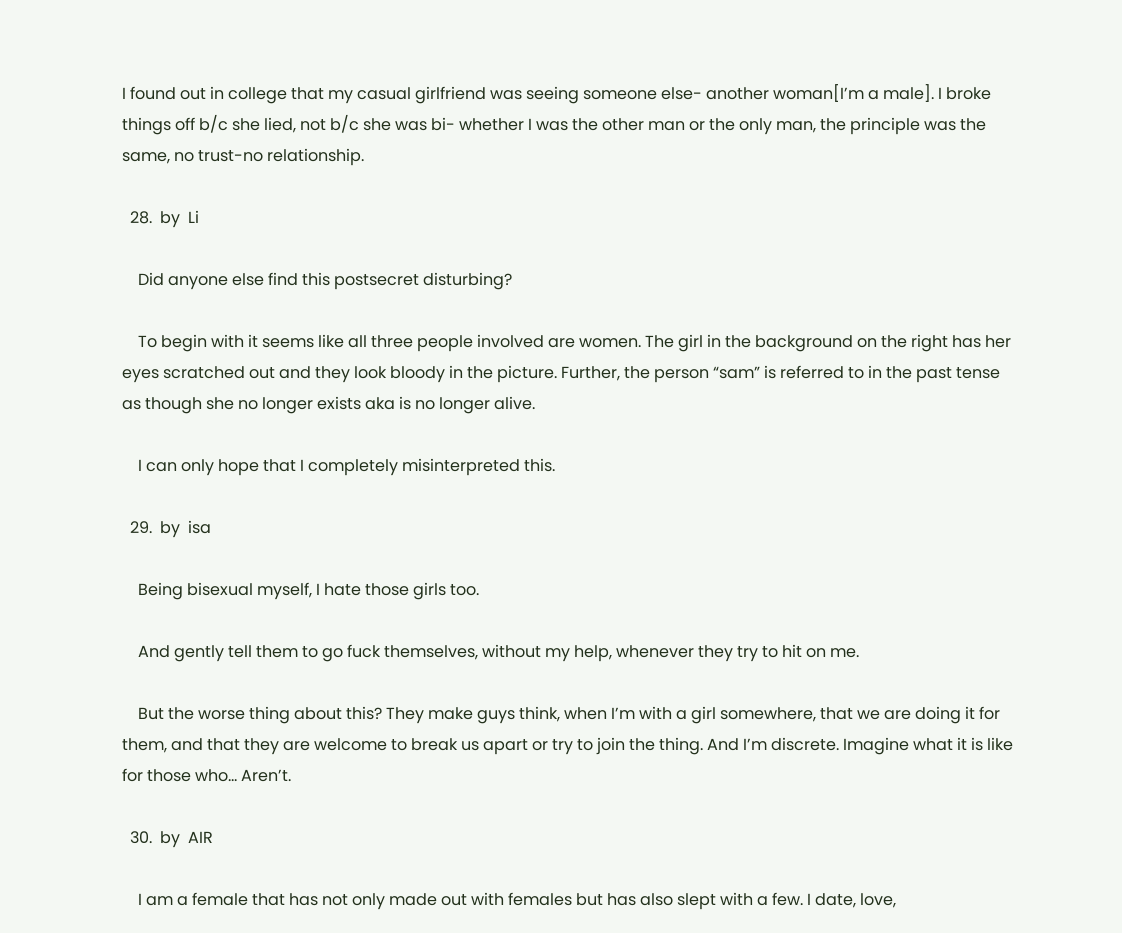I found out in college that my casual girlfriend was seeing someone else- another woman[I’m a male]. I broke things off b/c she lied, not b/c she was bi- whether I was the other man or the only man, the principle was the same, no trust-no relationship.

  28.  by  Li

    Did anyone else find this postsecret disturbing?

    To begin with it seems like all three people involved are women. The girl in the background on the right has her eyes scratched out and they look bloody in the picture. Further, the person “sam” is referred to in the past tense as though she no longer exists aka is no longer alive.

    I can only hope that I completely misinterpreted this.

  29.  by  isa

    Being bisexual myself, I hate those girls too.

    And gently tell them to go fuck themselves, without my help, whenever they try to hit on me.

    But the worse thing about this? They make guys think, when I’m with a girl somewhere, that we are doing it for them, and that they are welcome to break us apart or try to join the thing. And I’m discrete. Imagine what it is like for those who… Aren’t.

  30.  by  AIR

    I am a female that has not only made out with females but has also slept with a few. I date, love,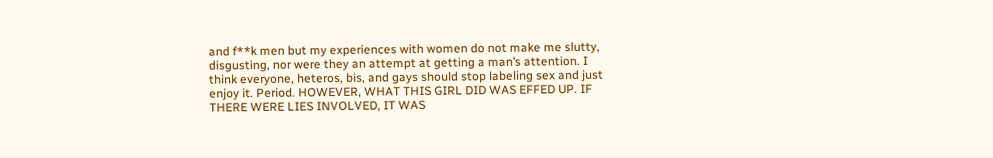and f**k men but my experiences with women do not make me slutty, disgusting, nor were they an attempt at getting a man’s attention. I think everyone, heteros, bis, and gays should stop labeling sex and just enjoy it. Period. HOWEVER, WHAT THIS GIRL DID WAS EFFED UP. IF THERE WERE LIES INVOLVED, IT WAS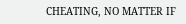CHEATING, NO MATTER IF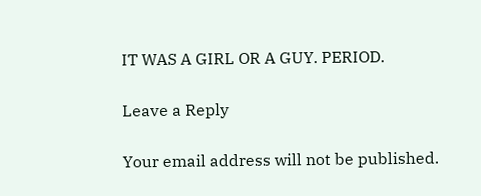IT WAS A GIRL OR A GUY. PERIOD.

Leave a Reply

Your email address will not be published.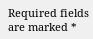Required fields are marked *